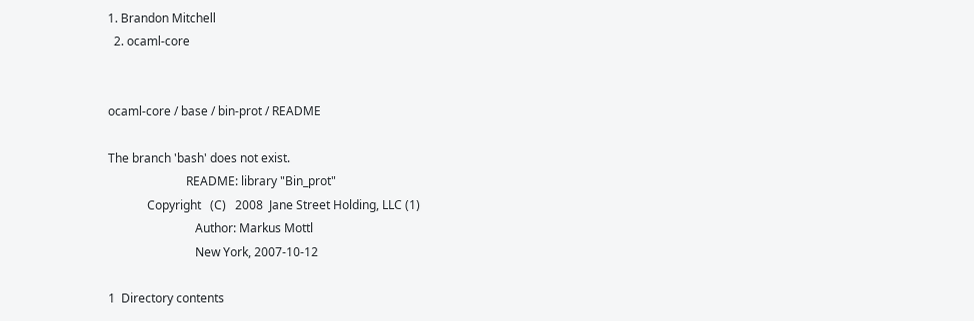1. Brandon Mitchell
  2. ocaml-core


ocaml-core / base / bin-prot / README

The branch 'bash' does not exist.
                          README: library "Bin_prot"
             Copyright   (C)   2008  Jane Street Holding, LLC (1)
                             Author: Markus Mottl
                             New York, 2007-10-12

1  Directory contents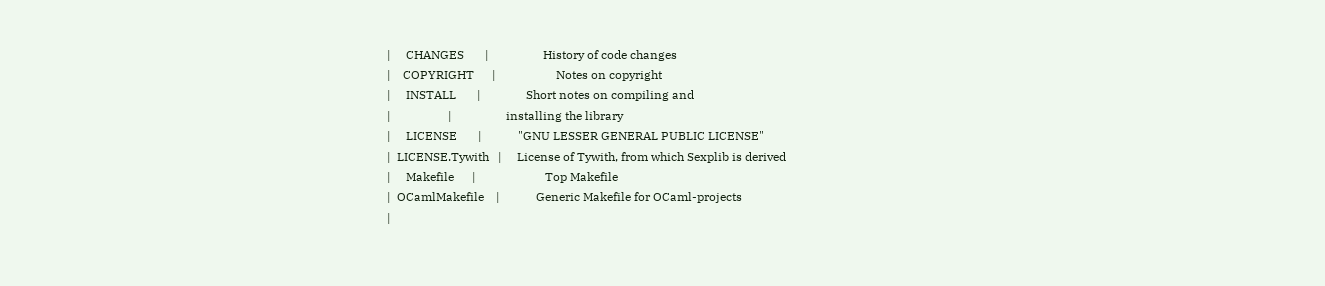|     CHANGES       |                  History of code changes
|    COPYRIGHT      |                    Notes on copyright
|     INSTALL       |               Short notes on compiling and
|                   |                  installing the library
|     LICENSE       |            "GNU LESSER GENERAL PUBLIC LICENSE"
|  LICENSE.Tywith   |     License of Tywith, from which Sexplib is derived
|     Makefile      |                       Top Makefile
|  OCamlMakefile    |            Generic Makefile for OCaml-projects
|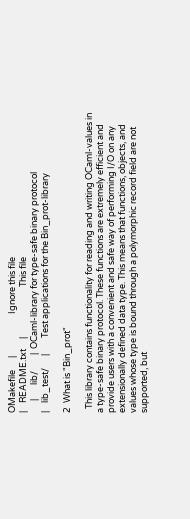OMakefile      |                     Ignore this file
|    README.txt     |                         This file
      |       lib/        |  OCaml-library for type-safe binary protocol
|    lib_test/      |        Test applications for the Bin_prot-library

2  What is "Bin_prot"

  This library contains functionality for reading and writing OCaml-values in
a type-safe binary protocol. These functions are extremely efficient and
provide users with a convenient and safe way of performing I/O on any
extensionally defined data type. This means that functions, objects, and
values whose type is bound through a polymorphic record field are not
supported, but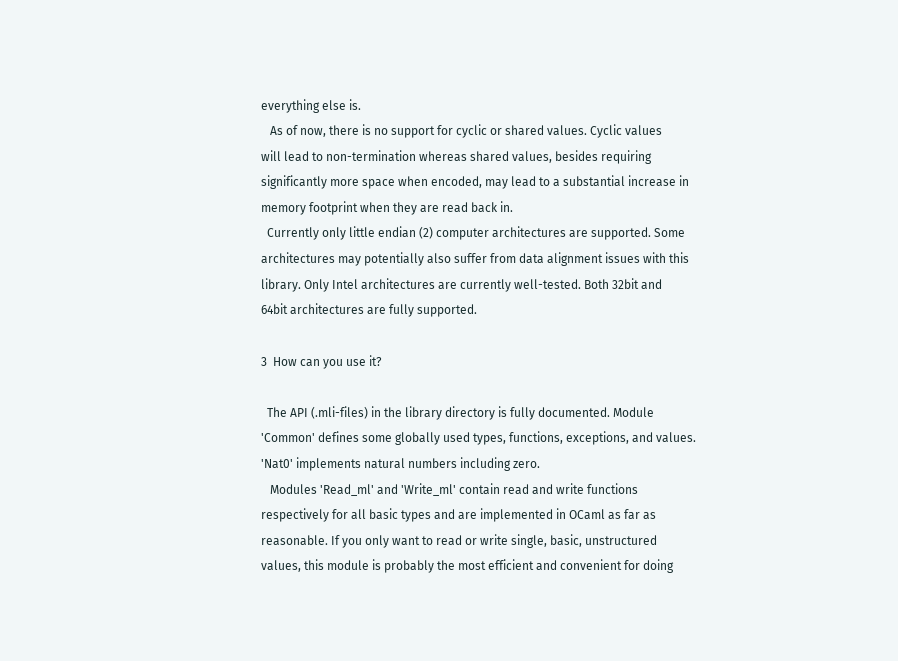everything else is.
   As of now, there is no support for cyclic or shared values. Cyclic values
will lead to non-termination whereas shared values, besides requiring
significantly more space when encoded, may lead to a substantial increase in
memory footprint when they are read back in.
  Currently only little endian (2) computer architectures are supported. Some
architectures may potentially also suffer from data alignment issues with this
library. Only Intel architectures are currently well-tested. Both 32bit and
64bit architectures are fully supported.

3  How can you use it?

  The API (.mli-files) in the library directory is fully documented. Module
'Common' defines some globally used types, functions, exceptions, and values.
'Nat0' implements natural numbers including zero.
   Modules 'Read_ml' and 'Write_ml' contain read and write functions
respectively for all basic types and are implemented in OCaml as far as
reasonable. If you only want to read or write single, basic, unstructured
values, this module is probably the most efficient and convenient for doing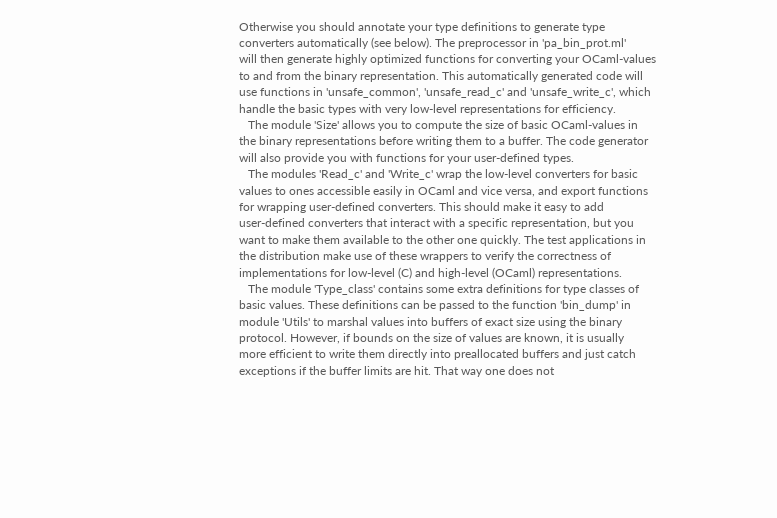Otherwise you should annotate your type definitions to generate type
converters automatically (see below). The preprocessor in 'pa_bin_prot.ml'
will then generate highly optimized functions for converting your OCaml-values
to and from the binary representation. This automatically generated code will
use functions in 'unsafe_common', 'unsafe_read_c' and 'unsafe_write_c', which
handle the basic types with very low-level representations for efficiency.
   The module 'Size' allows you to compute the size of basic OCaml-values in
the binary representations before writing them to a buffer. The code generator
will also provide you with functions for your user-defined types.
   The modules 'Read_c' and 'Write_c' wrap the low-level converters for basic
values to ones accessible easily in OCaml and vice versa, and export functions
for wrapping user-defined converters. This should make it easy to add
user-defined converters that interact with a specific representation, but you
want to make them available to the other one quickly. The test applications in
the distribution make use of these wrappers to verify the correctness of
implementations for low-level (C) and high-level (OCaml) representations.
   The module 'Type_class' contains some extra definitions for type classes of
basic values. These definitions can be passed to the function 'bin_dump' in
module 'Utils' to marshal values into buffers of exact size using the binary
protocol. However, if bounds on the size of values are known, it is usually
more efficient to write them directly into preallocated buffers and just catch
exceptions if the buffer limits are hit. That way one does not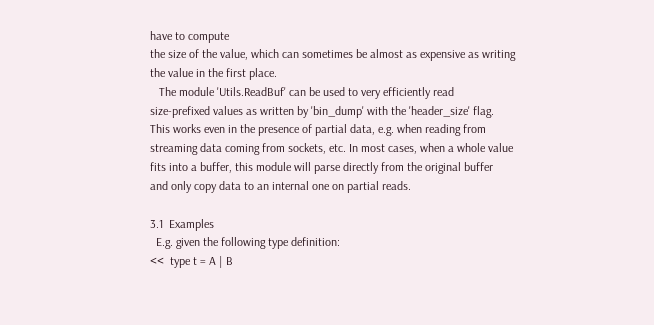have to compute
the size of the value, which can sometimes be almost as expensive as writing
the value in the first place.
   The module 'Utils.ReadBuf' can be used to very efficiently read
size-prefixed values as written by 'bin_dump' with the 'header_size' flag.
This works even in the presence of partial data, e.g. when reading from
streaming data coming from sockets, etc. In most cases, when a whole value
fits into a buffer, this module will parse directly from the original buffer
and only copy data to an internal one on partial reads.

3.1  Examples
  E.g. given the following type definition:
<<  type t = A | B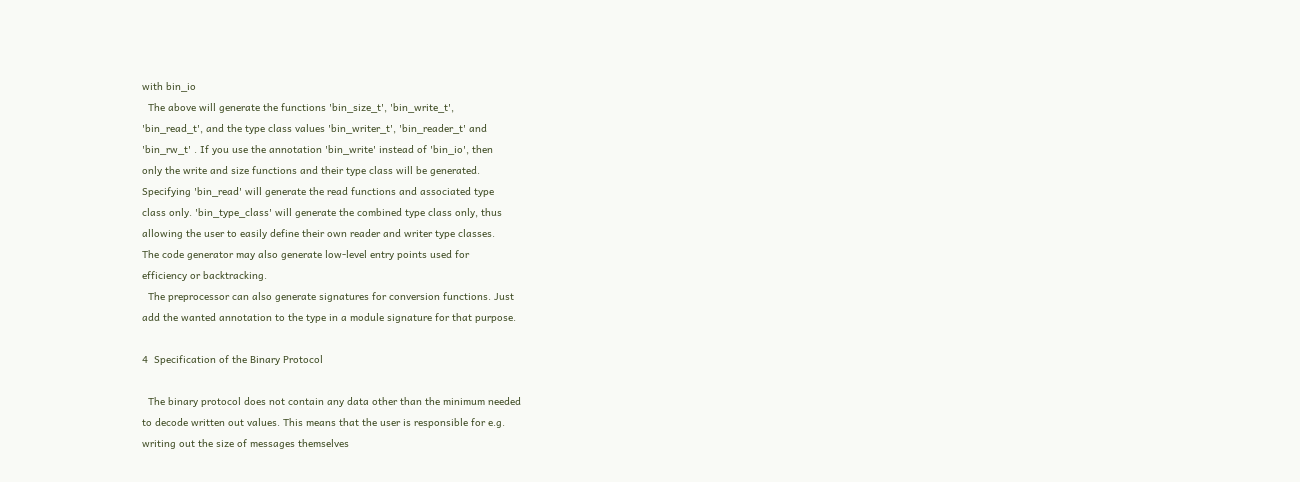with bin_io
  The above will generate the functions 'bin_size_t', 'bin_write_t',
'bin_read_t', and the type class values 'bin_writer_t', 'bin_reader_t' and
'bin_rw_t' . If you use the annotation 'bin_write' instead of 'bin_io', then
only the write and size functions and their type class will be generated.
Specifying 'bin_read' will generate the read functions and associated type
class only. 'bin_type_class' will generate the combined type class only, thus
allowing the user to easily define their own reader and writer type classes.
The code generator may also generate low-level entry points used for
efficiency or backtracking.
  The preprocessor can also generate signatures for conversion functions. Just
add the wanted annotation to the type in a module signature for that purpose.

4  Specification of the Binary Protocol

  The binary protocol does not contain any data other than the minimum needed
to decode written out values. This means that the user is responsible for e.g.
writing out the size of messages themselves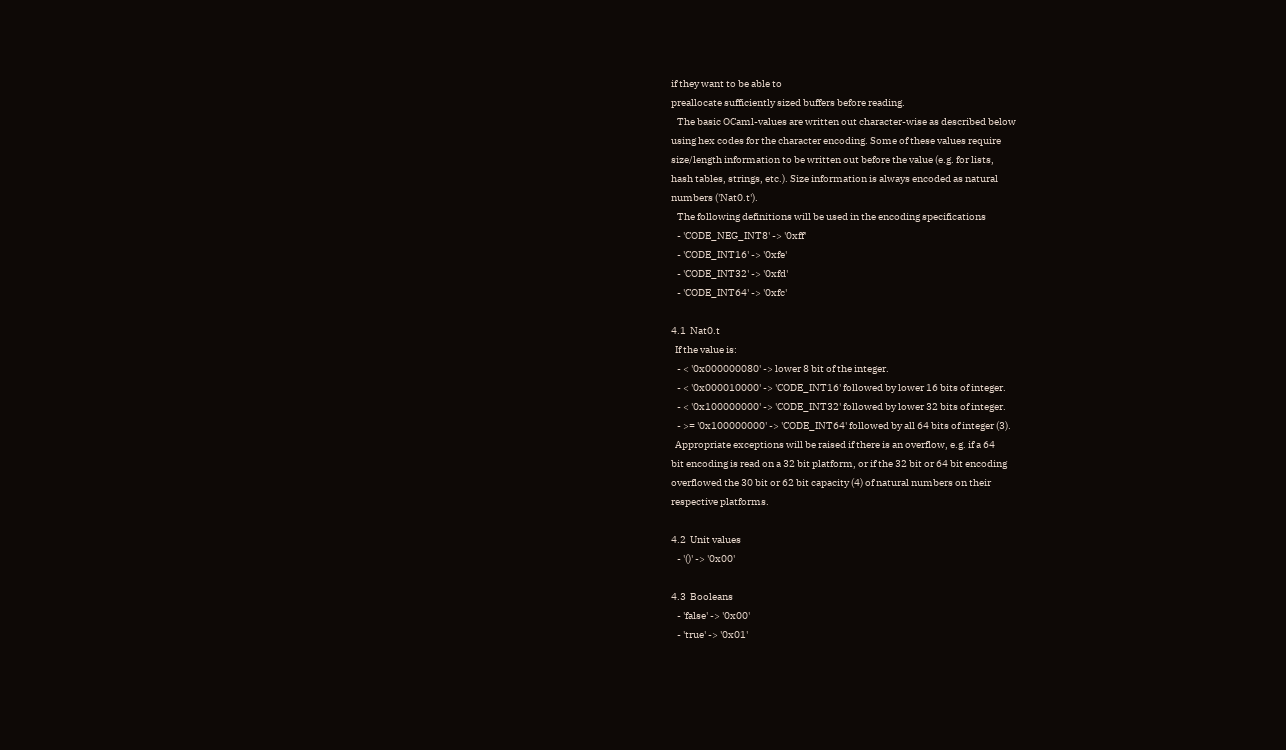if they want to be able to
preallocate sufficiently sized buffers before reading.
   The basic OCaml-values are written out character-wise as described below
using hex codes for the character encoding. Some of these values require
size/length information to be written out before the value (e.g. for lists,
hash tables, strings, etc.). Size information is always encoded as natural
numbers ('Nat0.t').
   The following definitions will be used in the encoding specifications
   - 'CODE_NEG_INT8' -> '0xff'
   - 'CODE_INT16' -> '0xfe'
   - 'CODE_INT32' -> '0xfd'
   - 'CODE_INT64' -> '0xfc'

4.1  Nat0.t
  If the value is:
   - < '0x000000080' -> lower 8 bit of the integer.
   - < '0x000010000' -> 'CODE_INT16' followed by lower 16 bits of integer.
   - < '0x100000000' -> 'CODE_INT32' followed by lower 32 bits of integer.
   - >= '0x100000000' -> 'CODE_INT64' followed by all 64 bits of integer (3).
  Appropriate exceptions will be raised if there is an overflow, e.g. if a 64
bit encoding is read on a 32 bit platform, or if the 32 bit or 64 bit encoding
overflowed the 30 bit or 62 bit capacity (4) of natural numbers on their
respective platforms.

4.2  Unit values
   - '()' -> '0x00'

4.3  Booleans
   - 'false' -> '0x00'
   - 'true' -> '0x01'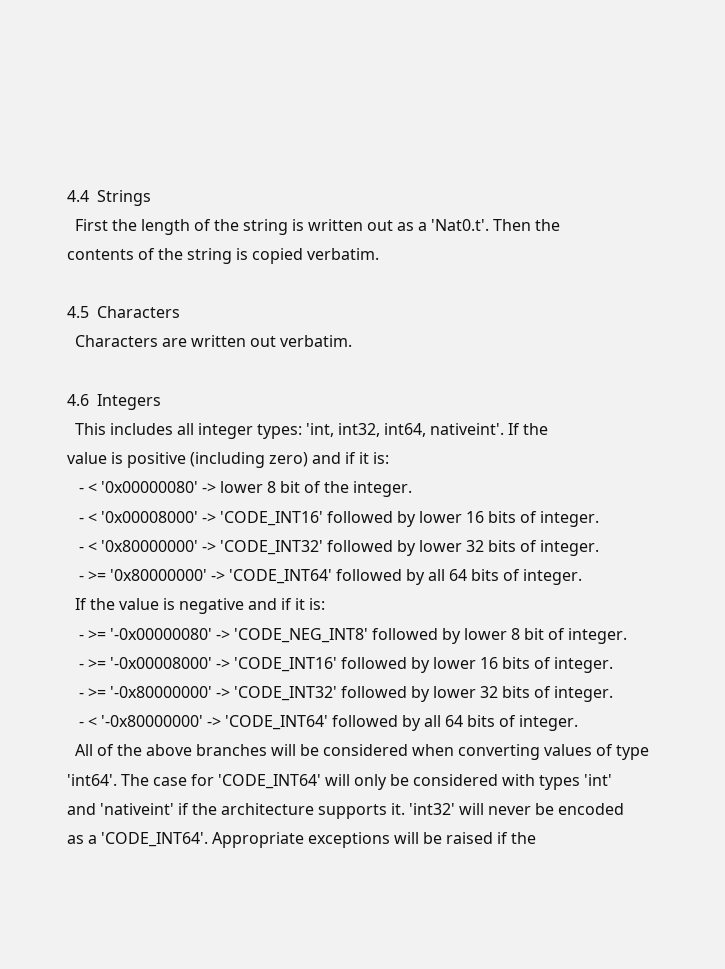4.4  Strings
  First the length of the string is written out as a 'Nat0.t'. Then the
contents of the string is copied verbatim.

4.5  Characters
  Characters are written out verbatim.

4.6  Integers
  This includes all integer types: 'int, int32, int64, nativeint'. If the
value is positive (including zero) and if it is:
   - < '0x00000080' -> lower 8 bit of the integer.
   - < '0x00008000' -> 'CODE_INT16' followed by lower 16 bits of integer.
   - < '0x80000000' -> 'CODE_INT32' followed by lower 32 bits of integer.
   - >= '0x80000000' -> 'CODE_INT64' followed by all 64 bits of integer.
  If the value is negative and if it is:
   - >= '-0x00000080' -> 'CODE_NEG_INT8' followed by lower 8 bit of integer.
   - >= '-0x00008000' -> 'CODE_INT16' followed by lower 16 bits of integer.
   - >= '-0x80000000' -> 'CODE_INT32' followed by lower 32 bits of integer.
   - < '-0x80000000' -> 'CODE_INT64' followed by all 64 bits of integer.
  All of the above branches will be considered when converting values of type
'int64'. The case for 'CODE_INT64' will only be considered with types 'int'
and 'nativeint' if the architecture supports it. 'int32' will never be encoded
as a 'CODE_INT64'. Appropriate exceptions will be raised if the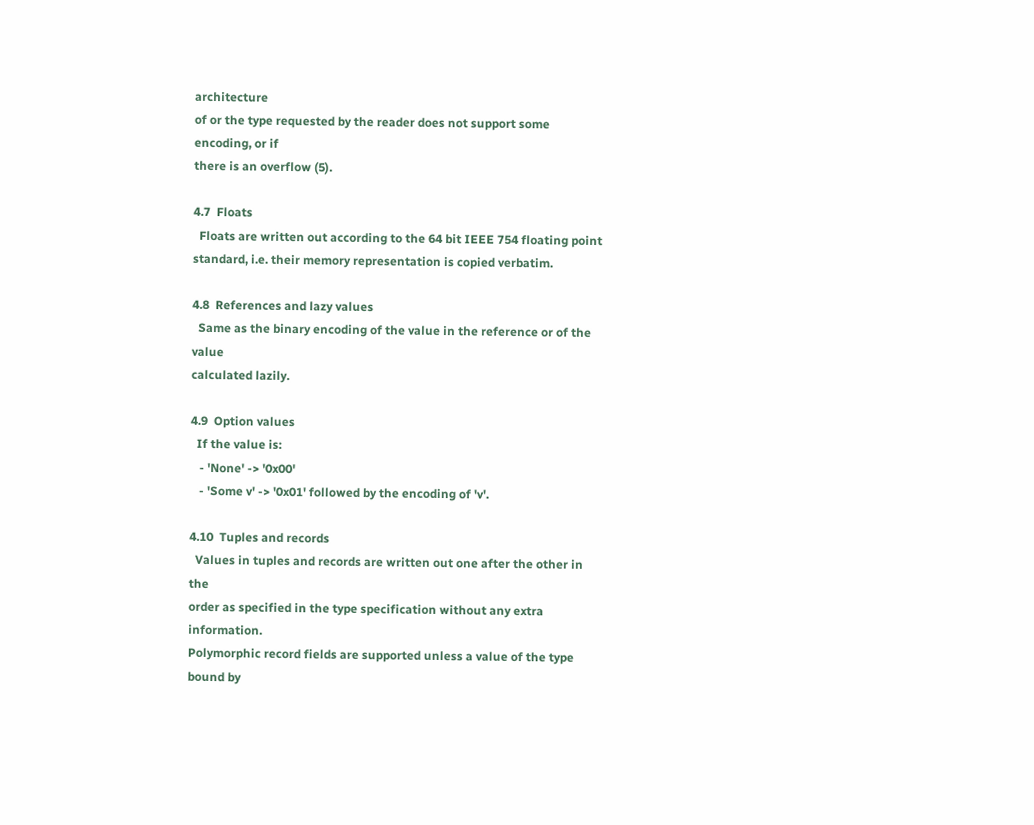architecture
of or the type requested by the reader does not support some encoding, or if
there is an overflow (5).

4.7  Floats
  Floats are written out according to the 64 bit IEEE 754 floating point
standard, i.e. their memory representation is copied verbatim.

4.8  References and lazy values
  Same as the binary encoding of the value in the reference or of the value
calculated lazily.

4.9  Option values
  If the value is:
   - 'None' -> '0x00'
   - 'Some v' -> '0x01' followed by the encoding of 'v'.

4.10  Tuples and records
  Values in tuples and records are written out one after the other in the
order as specified in the type specification without any extra information.
Polymorphic record fields are supported unless a value of the type bound by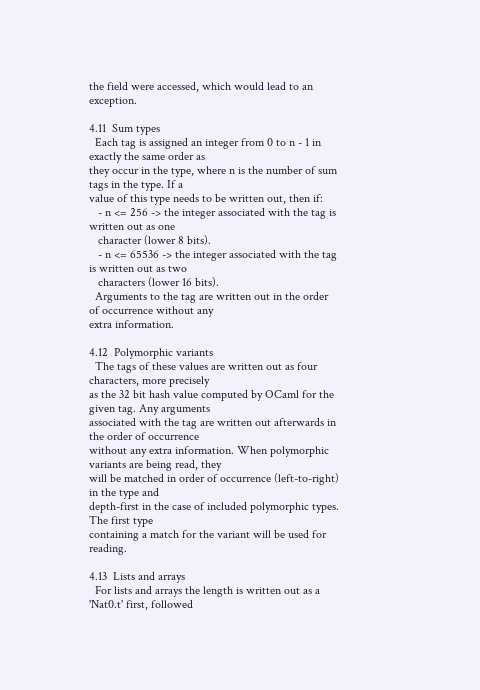the field were accessed, which would lead to an exception.

4.11  Sum types
  Each tag is assigned an integer from 0 to n - 1 in exactly the same order as
they occur in the type, where n is the number of sum tags in the type. If a
value of this type needs to be written out, then if:
   - n <= 256 -> the integer associated with the tag is written out as one
   character (lower 8 bits).
   - n <= 65536 -> the integer associated with the tag is written out as two
   characters (lower 16 bits).
  Arguments to the tag are written out in the order of occurrence without any
extra information.

4.12  Polymorphic variants
  The tags of these values are written out as four characters, more precisely
as the 32 bit hash value computed by OCaml for the given tag. Any arguments
associated with the tag are written out afterwards in the order of occurrence
without any extra information. When polymorphic variants are being read, they
will be matched in order of occurrence (left-to-right) in the type and
depth-first in the case of included polymorphic types. The first type
containing a match for the variant will be used for reading.

4.13  Lists and arrays
  For lists and arrays the length is written out as a 'Nat0.t' first, followed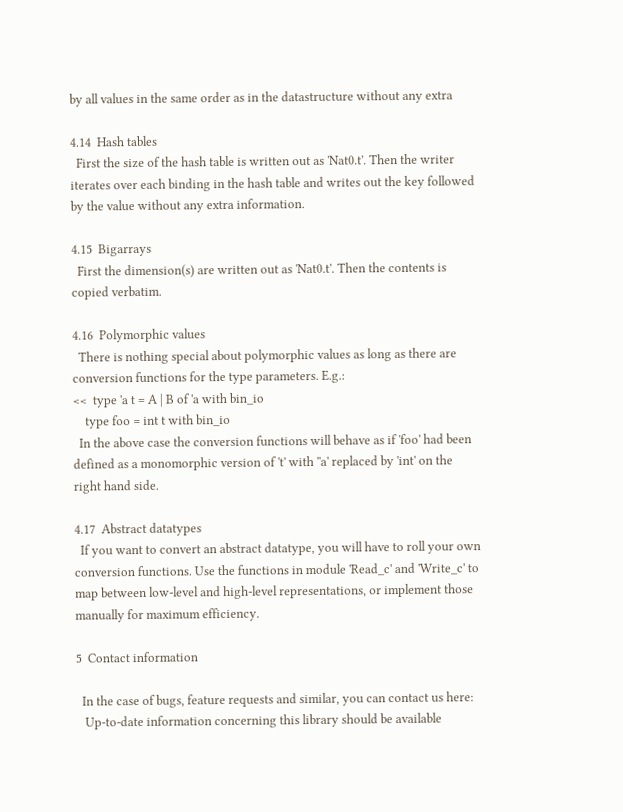by all values in the same order as in the datastructure without any extra

4.14  Hash tables
  First the size of the hash table is written out as 'Nat0.t'. Then the writer
iterates over each binding in the hash table and writes out the key followed
by the value without any extra information.

4.15  Bigarrays
  First the dimension(s) are written out as 'Nat0.t'. Then the contents is
copied verbatim.

4.16  Polymorphic values
  There is nothing special about polymorphic values as long as there are
conversion functions for the type parameters. E.g.:
<<  type 'a t = A | B of 'a with bin_io
    type foo = int t with bin_io
  In the above case the conversion functions will behave as if 'foo' had been
defined as a monomorphic version of 't' with ''a' replaced by 'int' on the
right hand side.

4.17  Abstract datatypes
  If you want to convert an abstract datatype, you will have to roll your own
conversion functions. Use the functions in module 'Read_c' and 'Write_c' to
map between low-level and high-level representations, or implement those
manually for maximum efficiency.

5  Contact information

  In the case of bugs, feature requests and similar, you can contact us here:
   Up-to-date information concerning this library should be available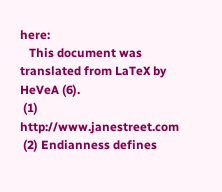here:
   This document was translated from LaTeX by HeVeA (6).
 (1) http://www.janestreet.com
 (2) Endianness defines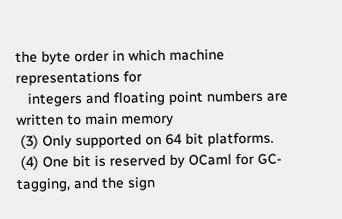the byte order in which machine representations for
   integers and floating point numbers are written to main memory
 (3) Only supported on 64 bit platforms.
 (4) One bit is reserved by OCaml for GC-tagging, and the sign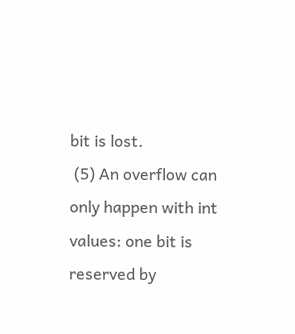bit is lost.
 (5) An overflow can only happen with int values: one bit is reserved by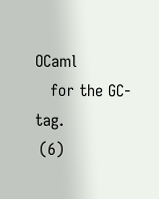OCaml
   for the GC-tag.
 (6)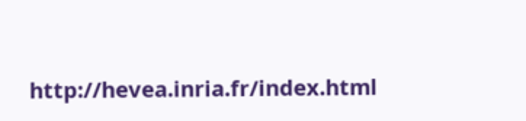http://hevea.inria.fr/index.html